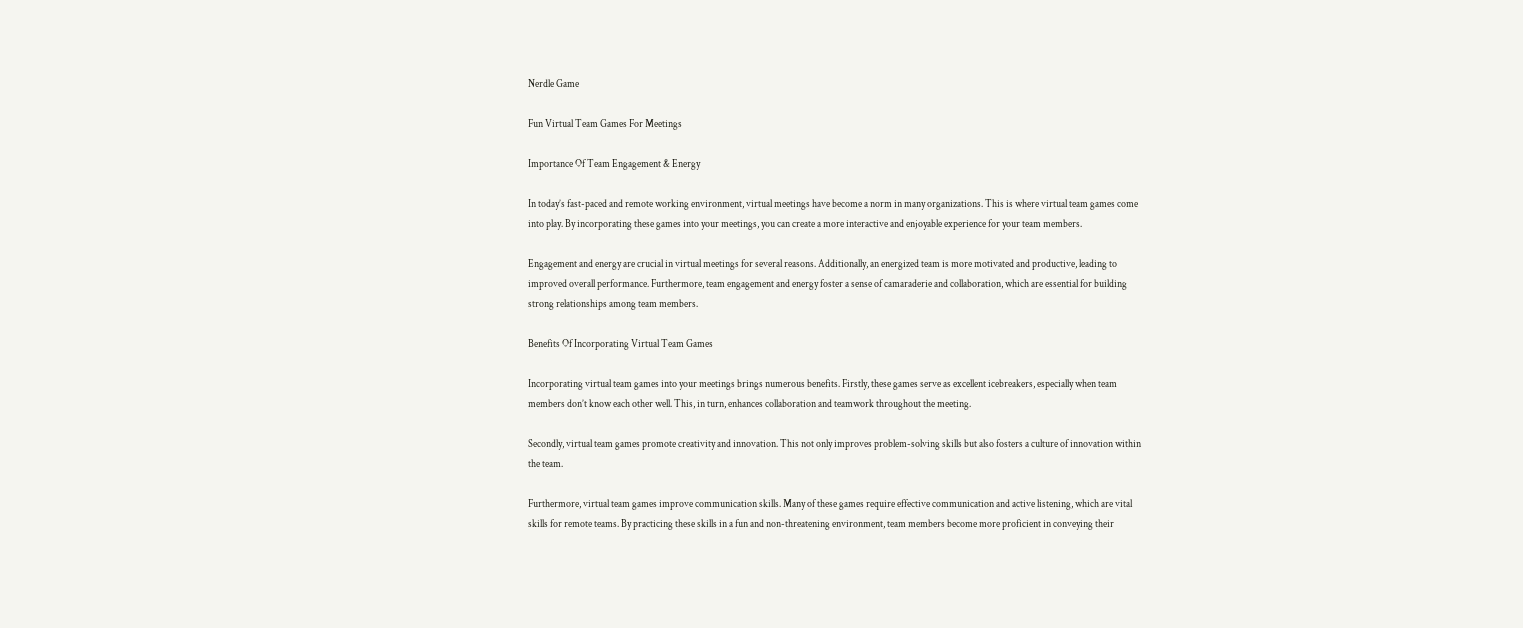Nerdle Game

Fun Virtual Team Games For Meetings

Importance Of Team Engagement & Energy

In today’s fast-paced and remote working environment, virtual meetings have become a norm in many organizations. This is where virtual team games come into play. By incorporating these games into your meetings, you can create a more interactive and enjoyable experience for your team members.

Engagement and energy are crucial in virtual meetings for several reasons. Additionally, an energized team is more motivated and productive, leading to improved overall performance. Furthermore, team engagement and energy foster a sense of camaraderie and collaboration, which are essential for building strong relationships among team members.

Benefits Of Incorporating Virtual Team Games

Incorporating virtual team games into your meetings brings numerous benefits. Firstly, these games serve as excellent icebreakers, especially when team members don’t know each other well. This, in turn, enhances collaboration and teamwork throughout the meeting.

Secondly, virtual team games promote creativity and innovation. This not only improves problem-solving skills but also fosters a culture of innovation within the team.

Furthermore, virtual team games improve communication skills. Many of these games require effective communication and active listening, which are vital skills for remote teams. By practicing these skills in a fun and non-threatening environment, team members become more proficient in conveying their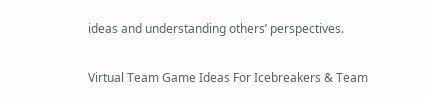ideas and understanding others’ perspectives.

Virtual Team Game Ideas For Icebreakers & Team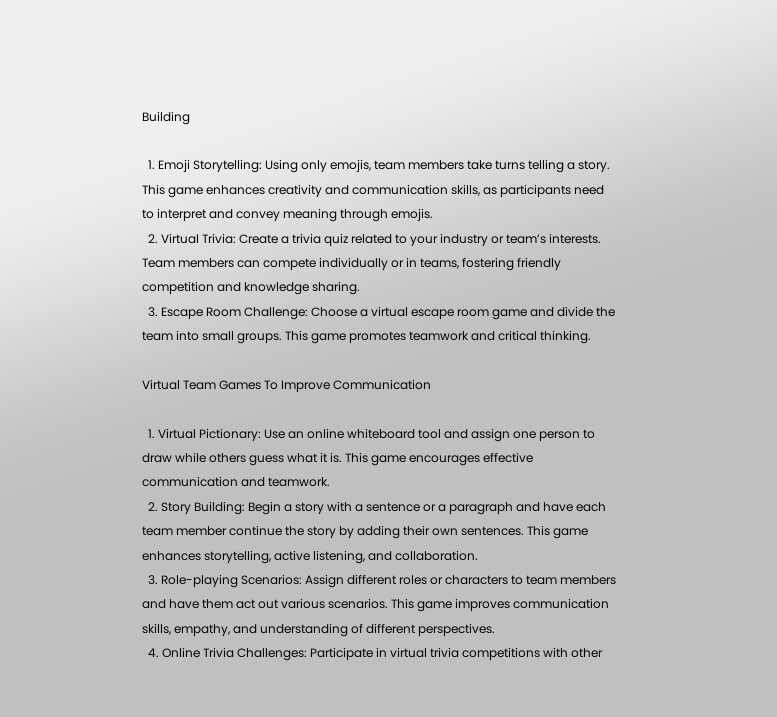Building

  1. Emoji Storytelling: Using only emojis, team members take turns telling a story. This game enhances creativity and communication skills, as participants need to interpret and convey meaning through emojis.
  2. Virtual Trivia: Create a trivia quiz related to your industry or team’s interests. Team members can compete individually or in teams, fostering friendly competition and knowledge sharing.
  3. Escape Room Challenge: Choose a virtual escape room game and divide the team into small groups. This game promotes teamwork and critical thinking.

Virtual Team Games To Improve Communication

  1. Virtual Pictionary: Use an online whiteboard tool and assign one person to draw while others guess what it is. This game encourages effective communication and teamwork.
  2. Story Building: Begin a story with a sentence or a paragraph and have each team member continue the story by adding their own sentences. This game enhances storytelling, active listening, and collaboration.
  3. Role-playing Scenarios: Assign different roles or characters to team members and have them act out various scenarios. This game improves communication skills, empathy, and understanding of different perspectives.
  4. Online Trivia Challenges: Participate in virtual trivia competitions with other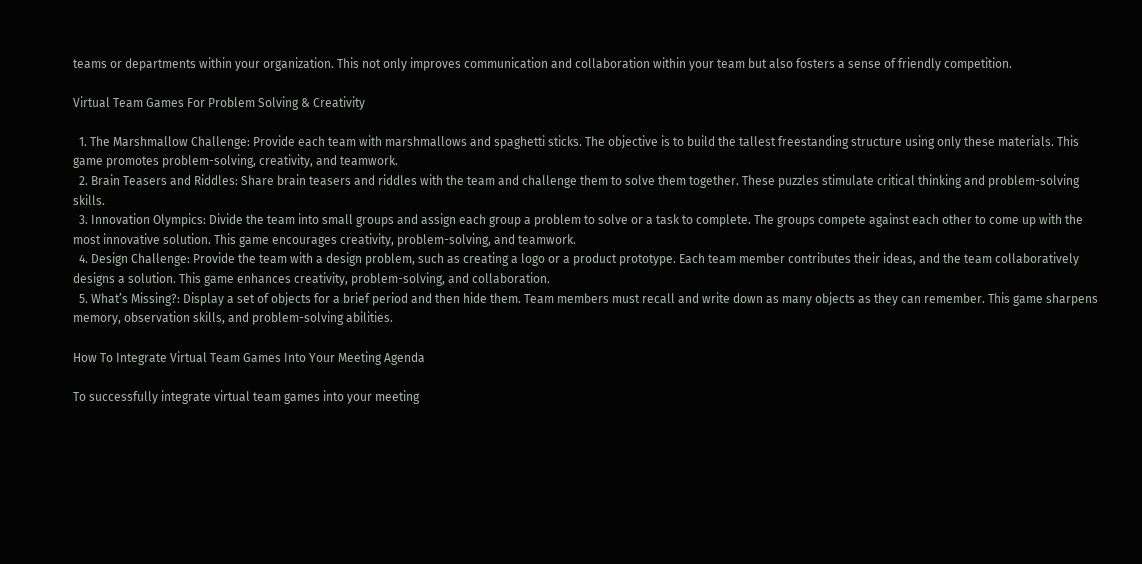teams or departments within your organization. This not only improves communication and collaboration within your team but also fosters a sense of friendly competition.

Virtual Team Games For Problem Solving & Creativity

  1. The Marshmallow Challenge: Provide each team with marshmallows and spaghetti sticks. The objective is to build the tallest freestanding structure using only these materials. This game promotes problem-solving, creativity, and teamwork.
  2. Brain Teasers and Riddles: Share brain teasers and riddles with the team and challenge them to solve them together. These puzzles stimulate critical thinking and problem-solving skills.
  3. Innovation Olympics: Divide the team into small groups and assign each group a problem to solve or a task to complete. The groups compete against each other to come up with the most innovative solution. This game encourages creativity, problem-solving, and teamwork.
  4. Design Challenge: Provide the team with a design problem, such as creating a logo or a product prototype. Each team member contributes their ideas, and the team collaboratively designs a solution. This game enhances creativity, problem-solving, and collaboration.
  5. What’s Missing?: Display a set of objects for a brief period and then hide them. Team members must recall and write down as many objects as they can remember. This game sharpens memory, observation skills, and problem-solving abilities.

How To Integrate Virtual Team Games Into Your Meeting Agenda

To successfully integrate virtual team games into your meeting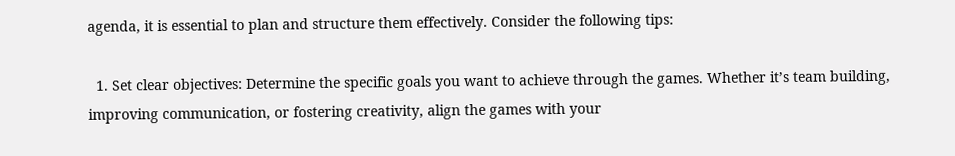agenda, it is essential to plan and structure them effectively. Consider the following tips:

  1. Set clear objectives: Determine the specific goals you want to achieve through the games. Whether it’s team building, improving communication, or fostering creativity, align the games with your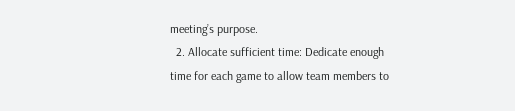meeting’s purpose.
  2. Allocate sufficient time: Dedicate enough time for each game to allow team members to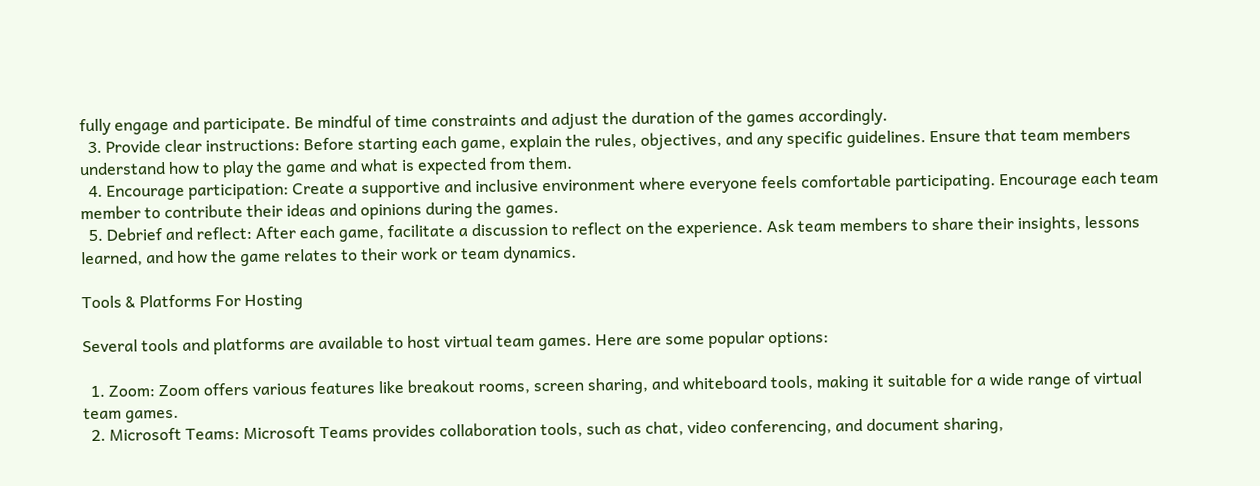fully engage and participate. Be mindful of time constraints and adjust the duration of the games accordingly.
  3. Provide clear instructions: Before starting each game, explain the rules, objectives, and any specific guidelines. Ensure that team members understand how to play the game and what is expected from them.
  4. Encourage participation: Create a supportive and inclusive environment where everyone feels comfortable participating. Encourage each team member to contribute their ideas and opinions during the games.
  5. Debrief and reflect: After each game, facilitate a discussion to reflect on the experience. Ask team members to share their insights, lessons learned, and how the game relates to their work or team dynamics.

Tools & Platforms For Hosting

Several tools and platforms are available to host virtual team games. Here are some popular options:

  1. Zoom: Zoom offers various features like breakout rooms, screen sharing, and whiteboard tools, making it suitable for a wide range of virtual team games.
  2. Microsoft Teams: Microsoft Teams provides collaboration tools, such as chat, video conferencing, and document sharing,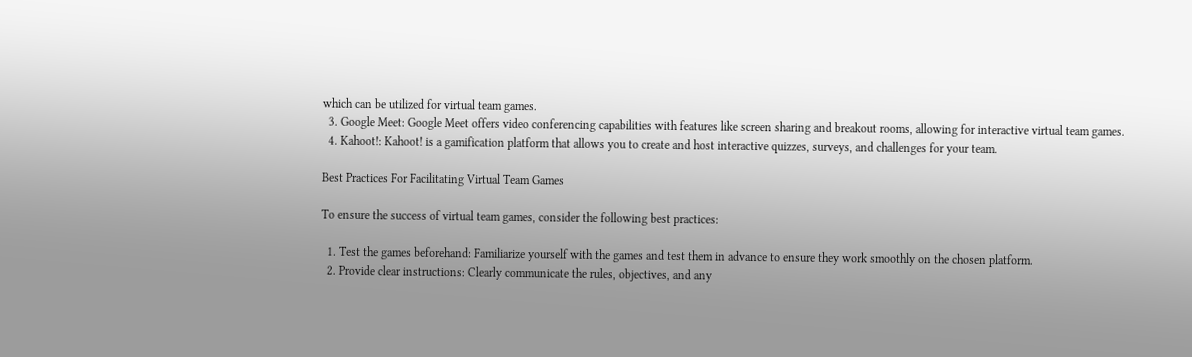which can be utilized for virtual team games.
  3. Google Meet: Google Meet offers video conferencing capabilities with features like screen sharing and breakout rooms, allowing for interactive virtual team games.
  4. Kahoot!: Kahoot! is a gamification platform that allows you to create and host interactive quizzes, surveys, and challenges for your team.

Best Practices For Facilitating Virtual Team Games

To ensure the success of virtual team games, consider the following best practices:

  1. Test the games beforehand: Familiarize yourself with the games and test them in advance to ensure they work smoothly on the chosen platform.
  2. Provide clear instructions: Clearly communicate the rules, objectives, and any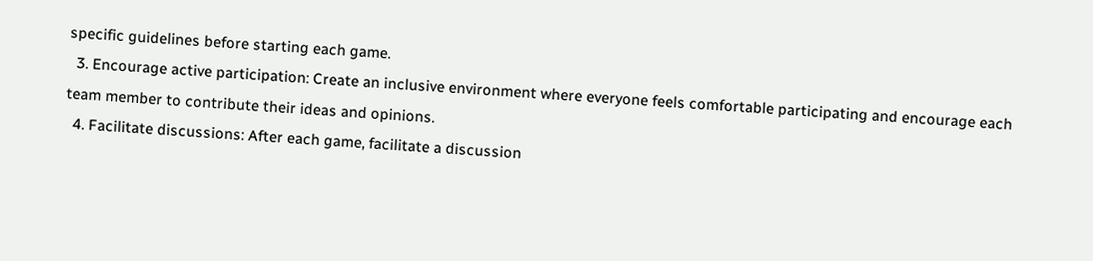specific guidelines before starting each game.
  3. Encourage active participation: Create an inclusive environment where everyone feels comfortable participating and encourage each team member to contribute their ideas and opinions.
  4. Facilitate discussions: After each game, facilitate a discussion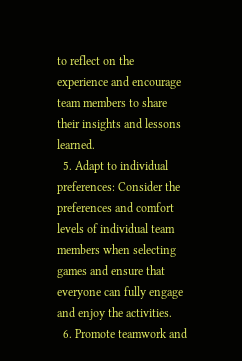to reflect on the experience and encourage team members to share their insights and lessons learned.
  5. Adapt to individual preferences: Consider the preferences and comfort levels of individual team members when selecting games and ensure that everyone can fully engage and enjoy the activities.
  6. Promote teamwork and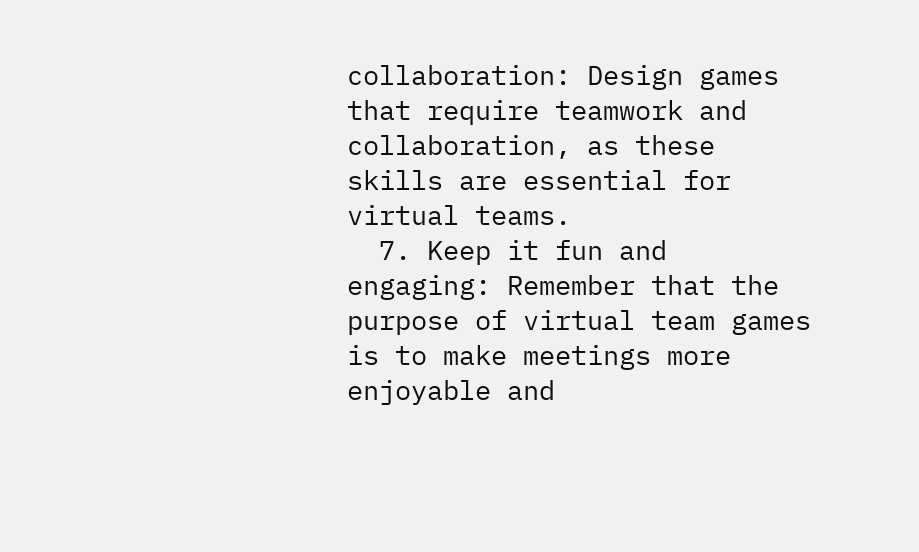collaboration: Design games that require teamwork and collaboration, as these skills are essential for virtual teams.
  7. Keep it fun and engaging: Remember that the purpose of virtual team games is to make meetings more enjoyable and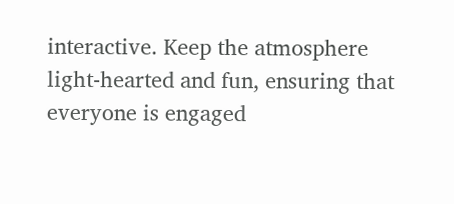interactive. Keep the atmosphere light-hearted and fun, ensuring that everyone is engaged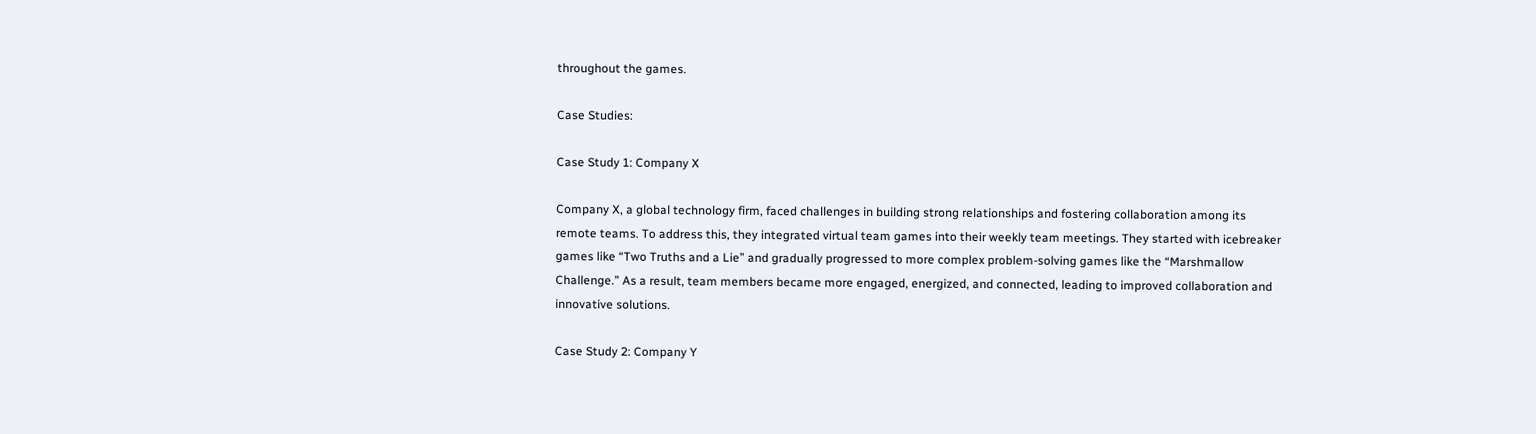throughout the games.

Case Studies:

Case Study 1: Company X

Company X, a global technology firm, faced challenges in building strong relationships and fostering collaboration among its remote teams. To address this, they integrated virtual team games into their weekly team meetings. They started with icebreaker games like “Two Truths and a Lie” and gradually progressed to more complex problem-solving games like the “Marshmallow Challenge.” As a result, team members became more engaged, energized, and connected, leading to improved collaboration and innovative solutions.

Case Study 2: Company Y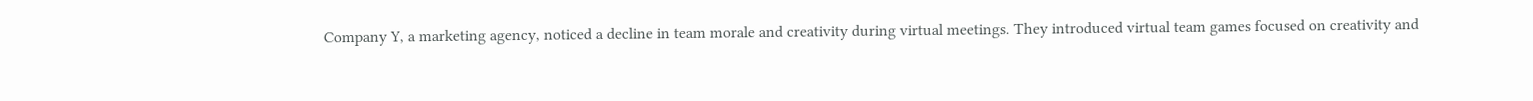Company Y, a marketing agency, noticed a decline in team morale and creativity during virtual meetings. They introduced virtual team games focused on creativity and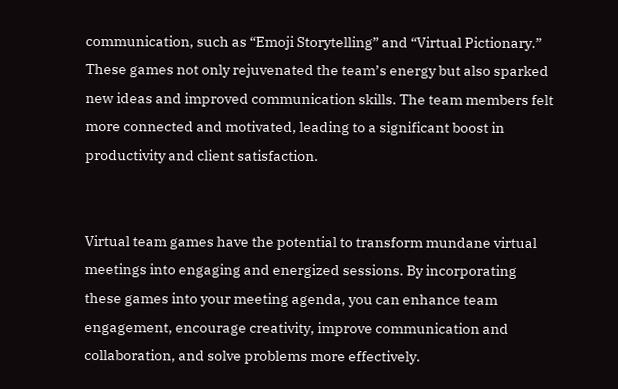communication, such as “Emoji Storytelling” and “Virtual Pictionary.” These games not only rejuvenated the team’s energy but also sparked new ideas and improved communication skills. The team members felt more connected and motivated, leading to a significant boost in productivity and client satisfaction.


Virtual team games have the potential to transform mundane virtual meetings into engaging and energized sessions. By incorporating these games into your meeting agenda, you can enhance team engagement, encourage creativity, improve communication and collaboration, and solve problems more effectively.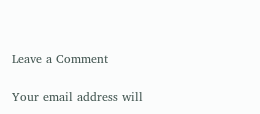Leave a Comment

Your email address will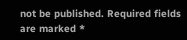not be published. Required fields are marked *